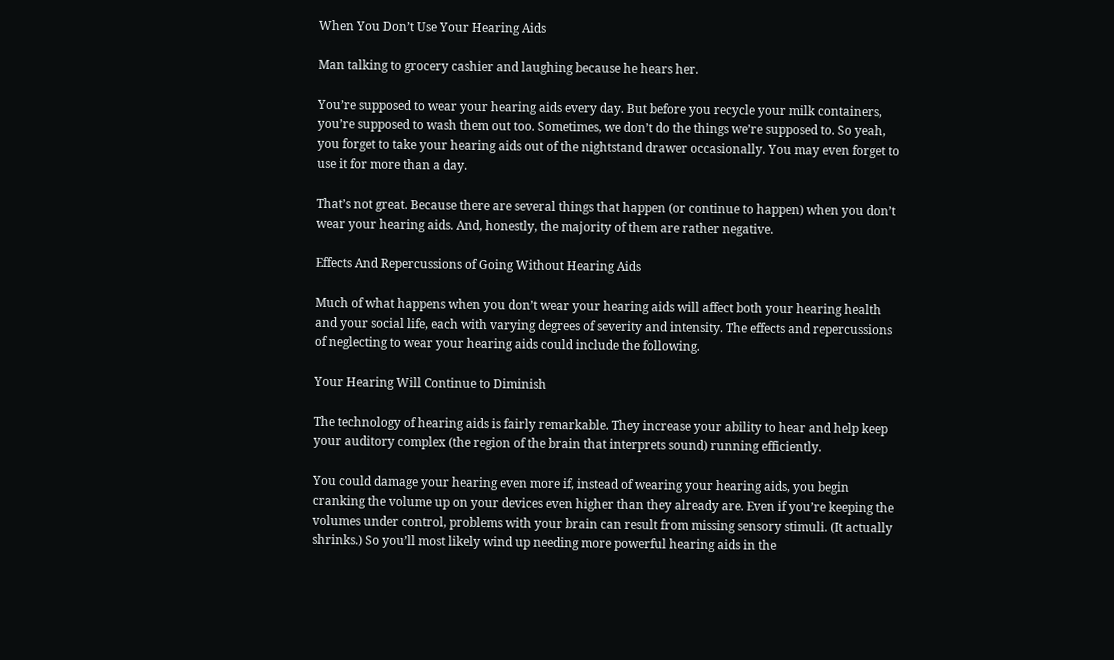When You Don’t Use Your Hearing Aids

Man talking to grocery cashier and laughing because he hears her.

You’re supposed to wear your hearing aids every day. But before you recycle your milk containers, you’re supposed to wash them out too. Sometimes, we don’t do the things we’re supposed to. So yeah, you forget to take your hearing aids out of the nightstand drawer occasionally. You may even forget to use it for more than a day.

That’s not great. Because there are several things that happen (or continue to happen) when you don’t wear your hearing aids. And, honestly, the majority of them are rather negative.

Effects And Repercussions of Going Without Hearing Aids

Much of what happens when you don’t wear your hearing aids will affect both your hearing health and your social life, each with varying degrees of severity and intensity. The effects and repercussions of neglecting to wear your hearing aids could include the following.

Your Hearing Will Continue to Diminish

The technology of hearing aids is fairly remarkable. They increase your ability to hear and help keep your auditory complex (the region of the brain that interprets sound) running efficiently.

You could damage your hearing even more if, instead of wearing your hearing aids, you begin cranking the volume up on your devices even higher than they already are. Even if you’re keeping the volumes under control, problems with your brain can result from missing sensory stimuli. (It actually shrinks.) So you’ll most likely wind up needing more powerful hearing aids in the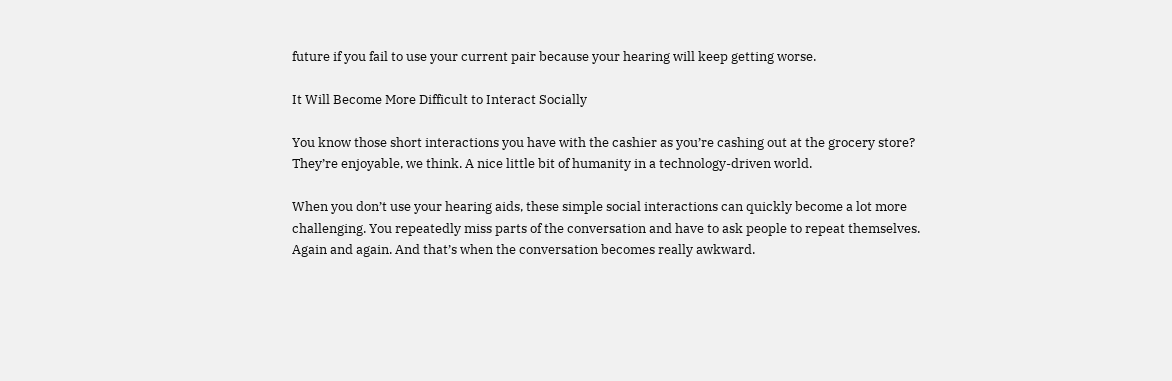future if you fail to use your current pair because your hearing will keep getting worse.

It Will Become More Difficult to Interact Socially

You know those short interactions you have with the cashier as you’re cashing out at the grocery store? They’re enjoyable, we think. A nice little bit of humanity in a technology-driven world.

When you don’t use your hearing aids, these simple social interactions can quickly become a lot more challenging. You repeatedly miss parts of the conversation and have to ask people to repeat themselves. Again and again. And that’s when the conversation becomes really awkward.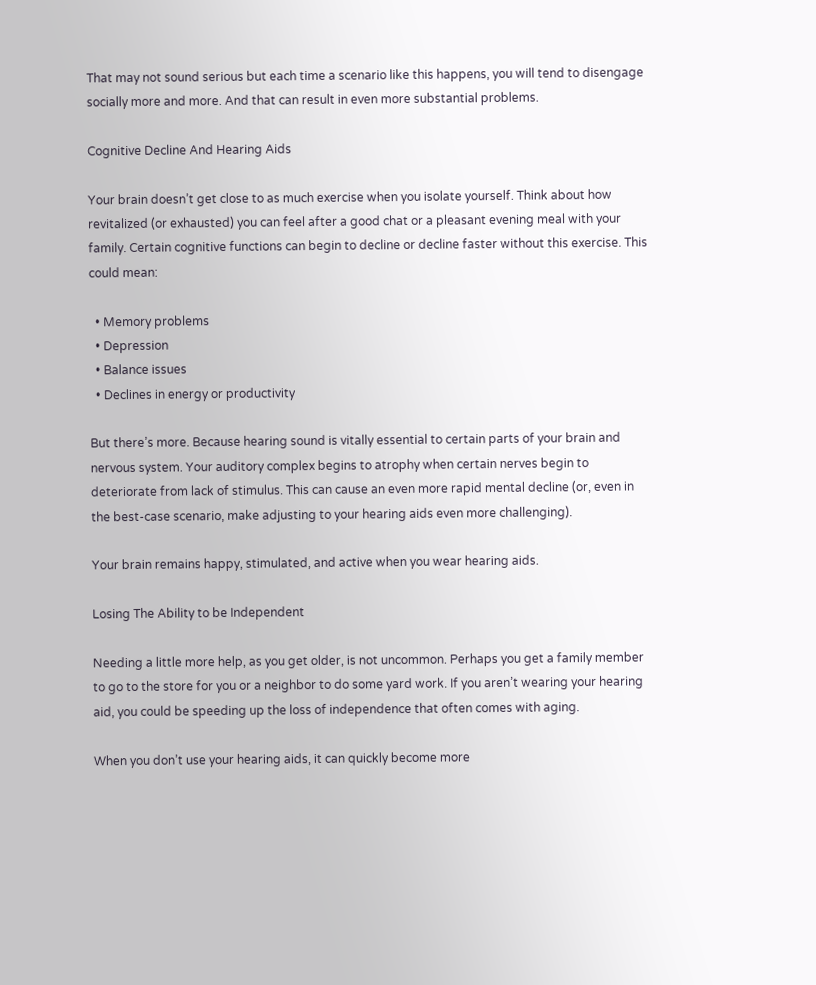That may not sound serious but each time a scenario like this happens, you will tend to disengage socially more and more. And that can result in even more substantial problems.

Cognitive Decline And Hearing Aids

Your brain doesn’t get close to as much exercise when you isolate yourself. Think about how revitalized (or exhausted) you can feel after a good chat or a pleasant evening meal with your family. Certain cognitive functions can begin to decline or decline faster without this exercise. This could mean:

  • Memory problems
  • Depression
  • Balance issues
  • Declines in energy or productivity

But there’s more. Because hearing sound is vitally essential to certain parts of your brain and nervous system. Your auditory complex begins to atrophy when certain nerves begin to deteriorate from lack of stimulus. This can cause an even more rapid mental decline (or, even in the best-case scenario, make adjusting to your hearing aids even more challenging).

Your brain remains happy, stimulated, and active when you wear hearing aids.

Losing The Ability to be Independent

Needing a little more help, as you get older, is not uncommon. Perhaps you get a family member to go to the store for you or a neighbor to do some yard work. If you aren’t wearing your hearing aid, you could be speeding up the loss of independence that often comes with aging.

When you don’t use your hearing aids, it can quickly become more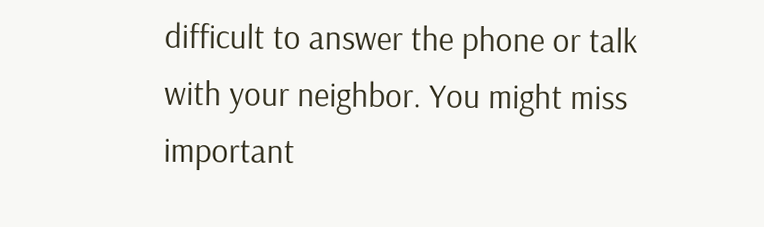difficult to answer the phone or talk with your neighbor. You might miss important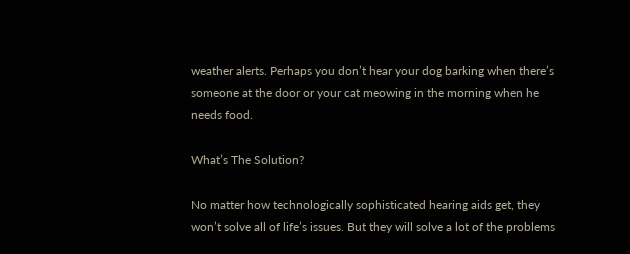weather alerts. Perhaps you don’t hear your dog barking when there’s someone at the door or your cat meowing in the morning when he needs food.

What’s The Solution?

No matter how technologically sophisticated hearing aids get, they won’t solve all of life’s issues. But they will solve a lot of the problems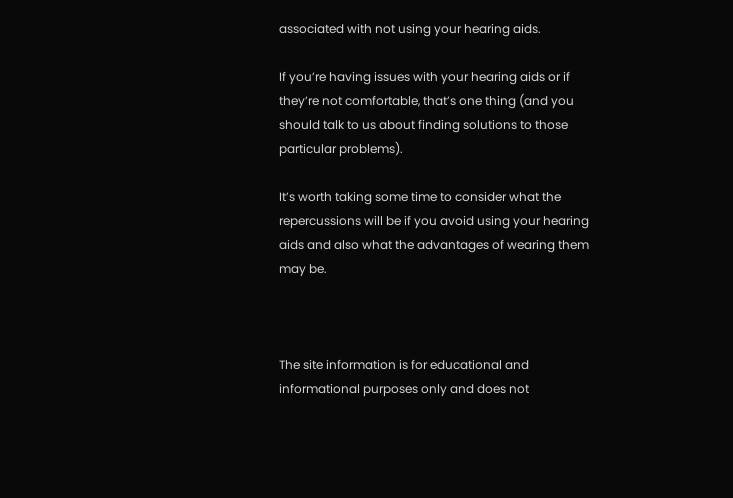associated with not using your hearing aids.

If you’re having issues with your hearing aids or if they’re not comfortable, that’s one thing (and you should talk to us about finding solutions to those particular problems).

It’s worth taking some time to consider what the repercussions will be if you avoid using your hearing aids and also what the advantages of wearing them may be.



The site information is for educational and informational purposes only and does not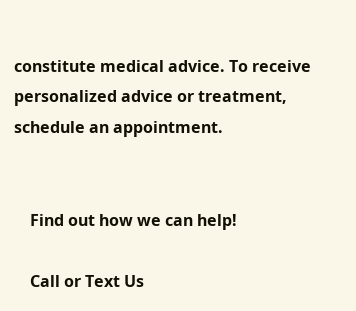constitute medical advice. To receive personalized advice or treatment, schedule an appointment.


    Find out how we can help!

    Call or Text Us